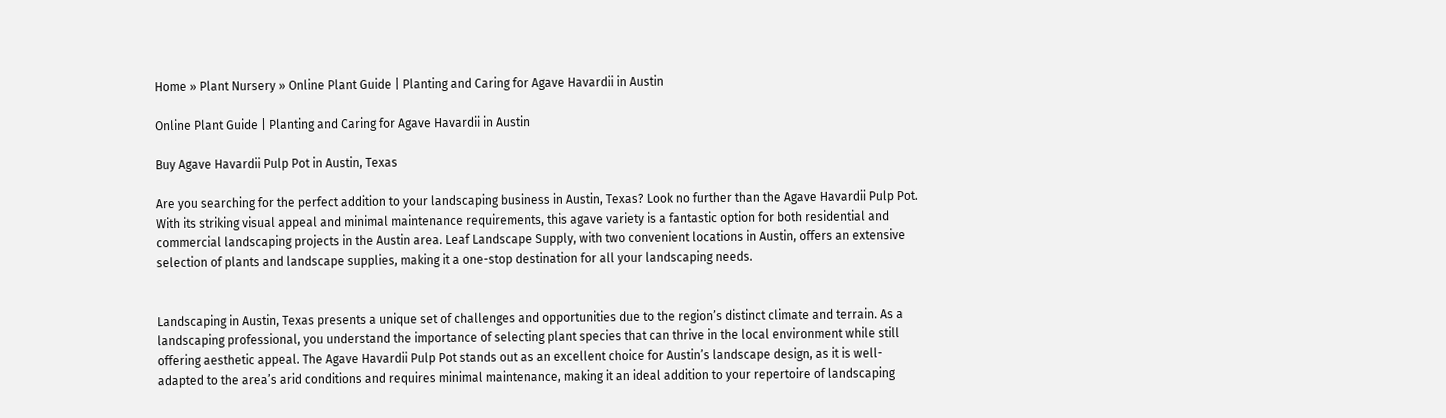Home » Plant Nursery » Online Plant Guide | Planting and Caring for Agave Havardii in Austin

Online Plant Guide | Planting and Caring for Agave Havardii in Austin

Buy Agave Havardii Pulp Pot in Austin, Texas

Are you searching for the perfect addition to your landscaping business in Austin, Texas? Look no further than the Agave Havardii Pulp Pot. With its striking visual appeal and minimal maintenance requirements, this agave variety is a fantastic option for both residential and commercial landscaping projects in the Austin area. Leaf Landscape Supply, with two convenient locations in Austin, offers an extensive selection of plants and landscape supplies, making it a one-stop destination for all your landscaping needs.


Landscaping in Austin, Texas presents a unique set of challenges and opportunities due to the region’s distinct climate and terrain. As a landscaping professional, you understand the importance of selecting plant species that can thrive in the local environment while still offering aesthetic appeal. The Agave Havardii Pulp Pot stands out as an excellent choice for Austin’s landscape design, as it is well-adapted to the area’s arid conditions and requires minimal maintenance, making it an ideal addition to your repertoire of landscaping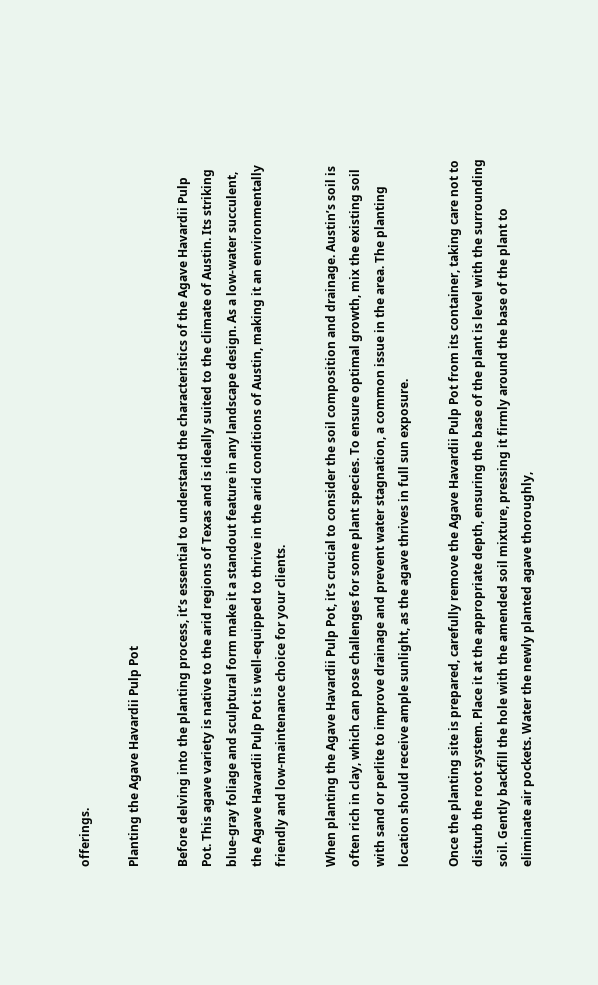offerings.

Planting the Agave Havardii Pulp Pot

Before delving into the planting process, it’s essential to understand the characteristics of the Agave Havardii Pulp Pot. This agave variety is native to the arid regions of Texas and is ideally suited to the climate of Austin. Its striking blue-gray foliage and sculptural form make it a standout feature in any landscape design. As a low-water succulent, the Agave Havardii Pulp Pot is well-equipped to thrive in the arid conditions of Austin, making it an environmentally friendly and low-maintenance choice for your clients.

When planting the Agave Havardii Pulp Pot, it’s crucial to consider the soil composition and drainage. Austin’s soil is often rich in clay, which can pose challenges for some plant species. To ensure optimal growth, mix the existing soil with sand or perlite to improve drainage and prevent water stagnation, a common issue in the area. The planting location should receive ample sunlight, as the agave thrives in full sun exposure.

Once the planting site is prepared, carefully remove the Agave Havardii Pulp Pot from its container, taking care not to disturb the root system. Place it at the appropriate depth, ensuring the base of the plant is level with the surrounding soil. Gently backfill the hole with the amended soil mixture, pressing it firmly around the base of the plant to eliminate air pockets. Water the newly planted agave thoroughly,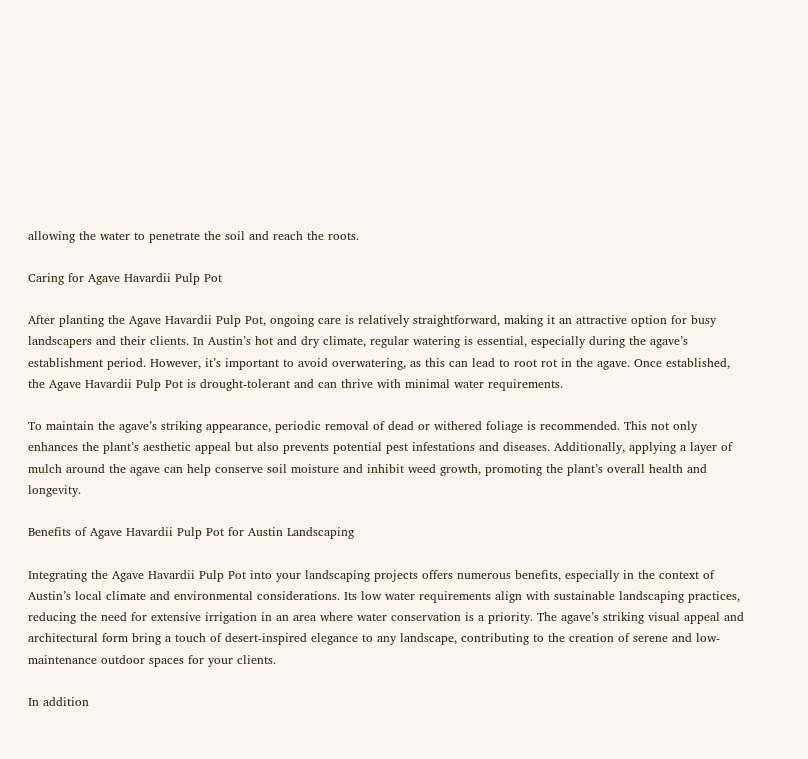allowing the water to penetrate the soil and reach the roots.

Caring for Agave Havardii Pulp Pot

After planting the Agave Havardii Pulp Pot, ongoing care is relatively straightforward, making it an attractive option for busy landscapers and their clients. In Austin’s hot and dry climate, regular watering is essential, especially during the agave’s establishment period. However, it’s important to avoid overwatering, as this can lead to root rot in the agave. Once established, the Agave Havardii Pulp Pot is drought-tolerant and can thrive with minimal water requirements.

To maintain the agave’s striking appearance, periodic removal of dead or withered foliage is recommended. This not only enhances the plant’s aesthetic appeal but also prevents potential pest infestations and diseases. Additionally, applying a layer of mulch around the agave can help conserve soil moisture and inhibit weed growth, promoting the plant’s overall health and longevity.

Benefits of Agave Havardii Pulp Pot for Austin Landscaping

Integrating the Agave Havardii Pulp Pot into your landscaping projects offers numerous benefits, especially in the context of Austin’s local climate and environmental considerations. Its low water requirements align with sustainable landscaping practices, reducing the need for extensive irrigation in an area where water conservation is a priority. The agave’s striking visual appeal and architectural form bring a touch of desert-inspired elegance to any landscape, contributing to the creation of serene and low-maintenance outdoor spaces for your clients.

In addition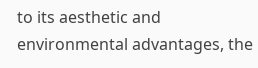to its aesthetic and environmental advantages, the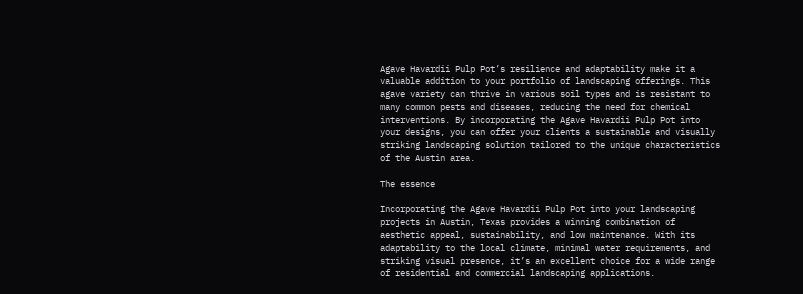Agave Havardii Pulp Pot’s resilience and adaptability make it a valuable addition to your portfolio of landscaping offerings. This agave variety can thrive in various soil types and is resistant to many common pests and diseases, reducing the need for chemical interventions. By incorporating the Agave Havardii Pulp Pot into your designs, you can offer your clients a sustainable and visually striking landscaping solution tailored to the unique characteristics of the Austin area.

The essence

Incorporating the Agave Havardii Pulp Pot into your landscaping projects in Austin, Texas provides a winning combination of aesthetic appeal, sustainability, and low maintenance. With its adaptability to the local climate, minimal water requirements, and striking visual presence, it’s an excellent choice for a wide range of residential and commercial landscaping applications.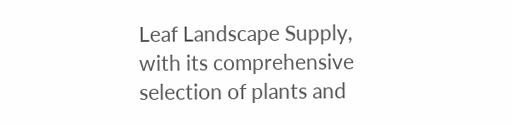Leaf Landscape Supply, with its comprehensive selection of plants and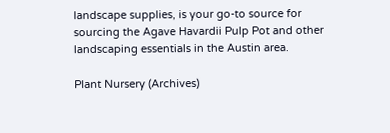landscape supplies, is your go-to source for sourcing the Agave Havardii Pulp Pot and other landscaping essentials in the Austin area.

Plant Nursery (Archives)